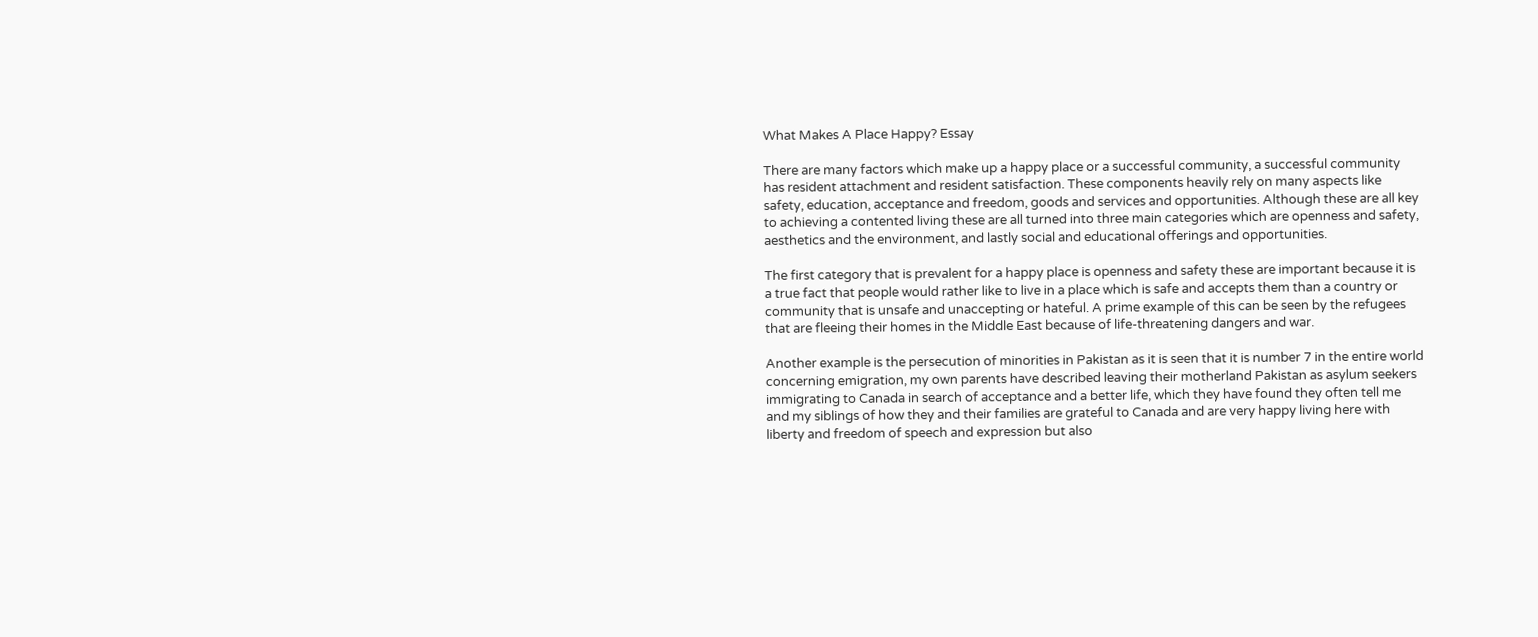What Makes A Place Happy? Essay

There are many factors which make up a happy place or a successful community, a successful community has resident attachment and resident satisfaction. These components heavily rely on many aspects like safety, education, acceptance and freedom, goods and services and opportunities. Although these are all key to achieving a contented living these are all turned into three main categories which are openness and safety, aesthetics and the environment, and lastly social and educational offerings and opportunities.

The first category that is prevalent for a happy place is openness and safety these are important because it is a true fact that people would rather like to live in a place which is safe and accepts them than a country or community that is unsafe and unaccepting or hateful. A prime example of this can be seen by the refugees that are fleeing their homes in the Middle East because of life-threatening dangers and war.

Another example is the persecution of minorities in Pakistan as it is seen that it is number 7 in the entire world concerning emigration, my own parents have described leaving their motherland Pakistan as asylum seekers immigrating to Canada in search of acceptance and a better life, which they have found they often tell me and my siblings of how they and their families are grateful to Canada and are very happy living here with liberty and freedom of speech and expression but also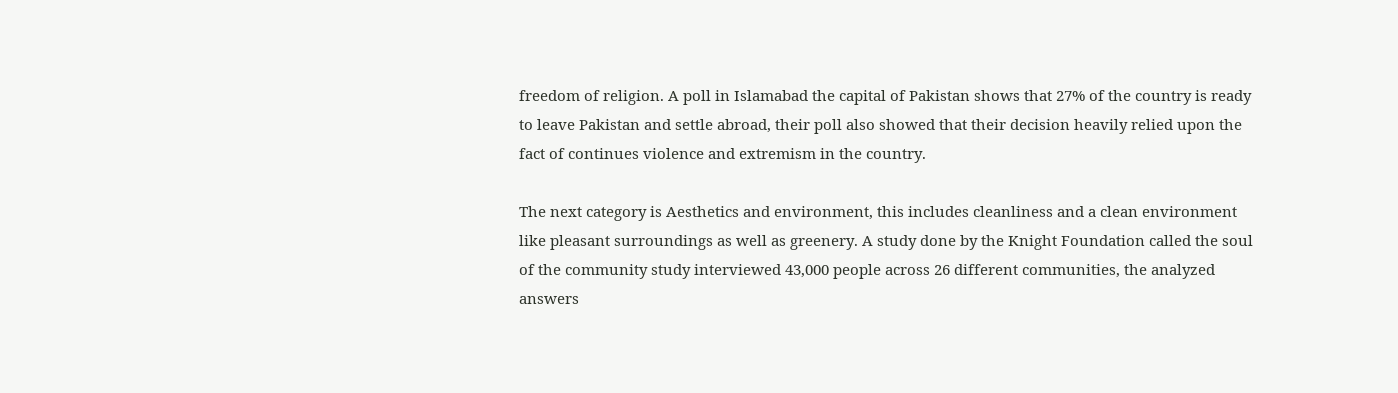freedom of religion. A poll in Islamabad the capital of Pakistan shows that 27% of the country is ready to leave Pakistan and settle abroad, their poll also showed that their decision heavily relied upon the fact of continues violence and extremism in the country.

The next category is Aesthetics and environment, this includes cleanliness and a clean environment like pleasant surroundings as well as greenery. A study done by the Knight Foundation called the soul of the community study interviewed 43,000 people across 26 different communities, the analyzed answers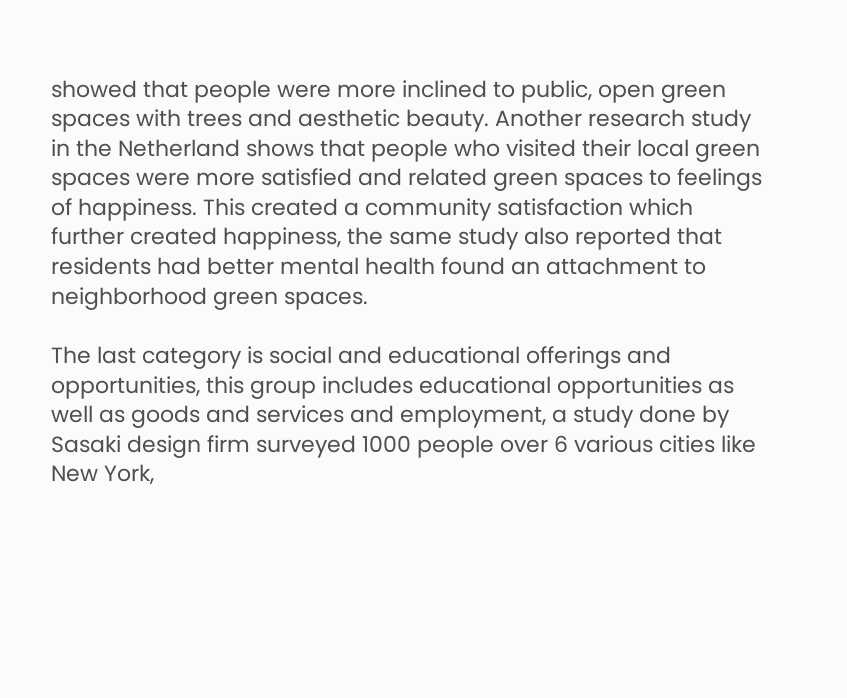showed that people were more inclined to public, open green spaces with trees and aesthetic beauty. Another research study in the Netherland shows that people who visited their local green spaces were more satisfied and related green spaces to feelings of happiness. This created a community satisfaction which further created happiness, the same study also reported that residents had better mental health found an attachment to neighborhood green spaces.

The last category is social and educational offerings and opportunities, this group includes educational opportunities as well as goods and services and employment, a study done by Sasaki design firm surveyed 1000 people over 6 various cities like New York,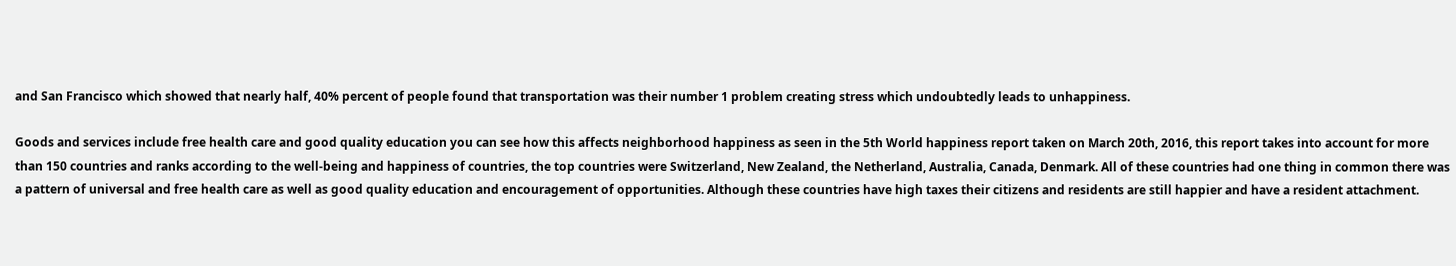and San Francisco which showed that nearly half, 40% percent of people found that transportation was their number 1 problem creating stress which undoubtedly leads to unhappiness.

Goods and services include free health care and good quality education you can see how this affects neighborhood happiness as seen in the 5th World happiness report taken on March 20th, 2016, this report takes into account for more than 150 countries and ranks according to the well-being and happiness of countries, the top countries were Switzerland, New Zealand, the Netherland, Australia, Canada, Denmark. All of these countries had one thing in common there was a pattern of universal and free health care as well as good quality education and encouragement of opportunities. Although these countries have high taxes their citizens and residents are still happier and have a resident attachment.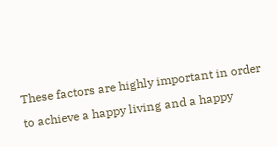These factors are highly important in order to achieve a happy living and a happy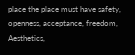place the place must have safety, openness, acceptance, freedom, Aesthetics,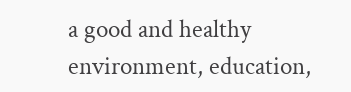a good and healthy environment, education,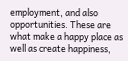employment, and also opportunities. These are what make a happy place as well as create happiness,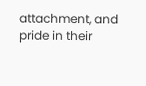attachment, and pride in their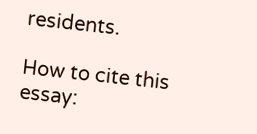residents.

How to cite this essay: